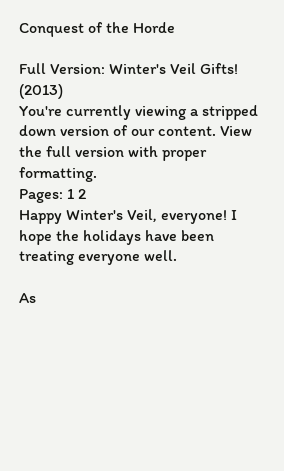Conquest of the Horde

Full Version: Winter's Veil Gifts! (2013)
You're currently viewing a stripped down version of our content. View the full version with proper formatting.
Pages: 1 2
Happy Winter's Veil, everyone! I hope the holidays have been treating everyone well.

As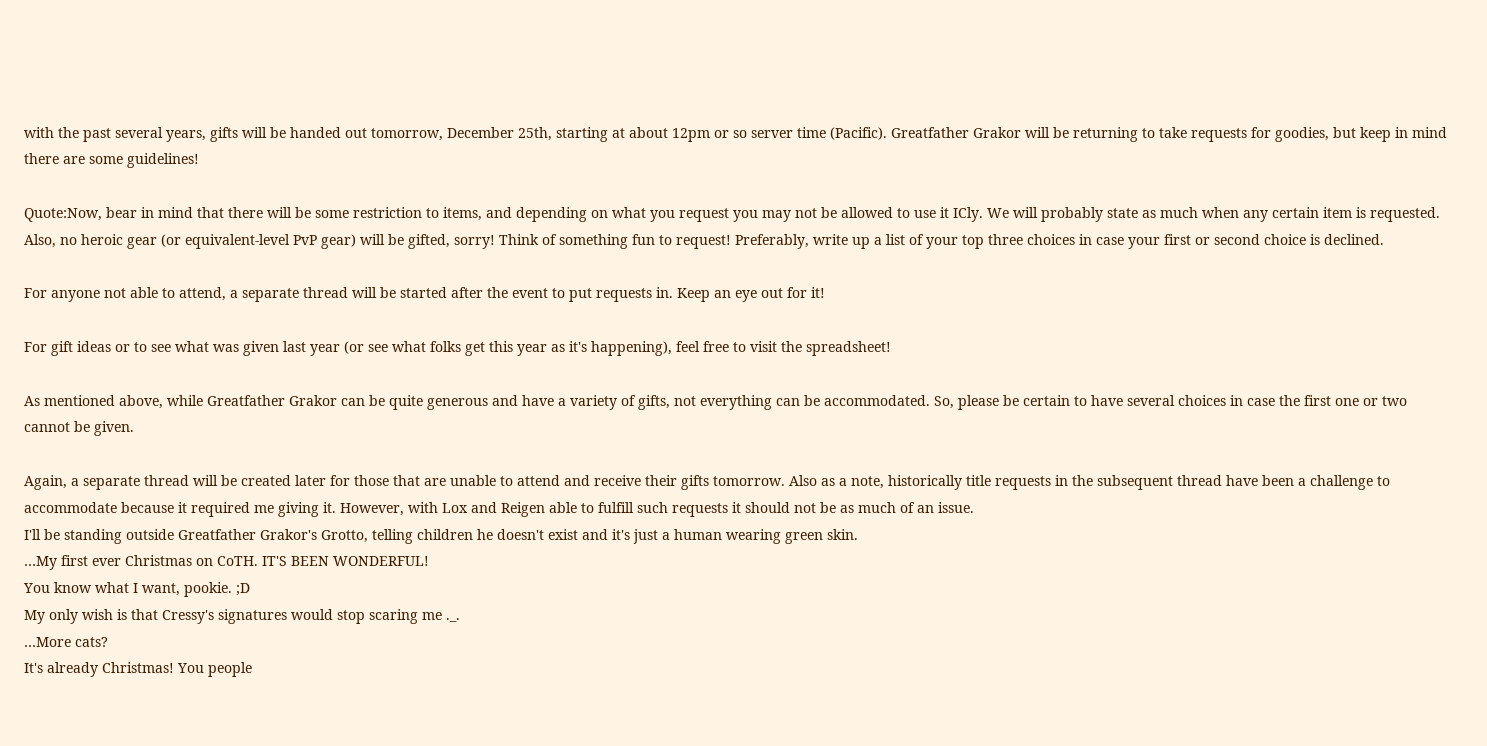with the past several years, gifts will be handed out tomorrow, December 25th, starting at about 12pm or so server time (Pacific). Greatfather Grakor will be returning to take requests for goodies, but keep in mind there are some guidelines!

Quote:Now, bear in mind that there will be some restriction to items, and depending on what you request you may not be allowed to use it ICly. We will probably state as much when any certain item is requested. Also, no heroic gear (or equivalent-level PvP gear) will be gifted, sorry! Think of something fun to request! Preferably, write up a list of your top three choices in case your first or second choice is declined.

For anyone not able to attend, a separate thread will be started after the event to put requests in. Keep an eye out for it!

For gift ideas or to see what was given last year (or see what folks get this year as it's happening), feel free to visit the spreadsheet!

As mentioned above, while Greatfather Grakor can be quite generous and have a variety of gifts, not everything can be accommodated. So, please be certain to have several choices in case the first one or two cannot be given.

Again, a separate thread will be created later for those that are unable to attend and receive their gifts tomorrow. Also as a note, historically title requests in the subsequent thread have been a challenge to accommodate because it required me giving it. However, with Lox and Reigen able to fulfill such requests it should not be as much of an issue.
I'll be standing outside Greatfather Grakor's Grotto, telling children he doesn't exist and it's just a human wearing green skin.
…My first ever Christmas on CoTH. IT'S BEEN WONDERFUL!
You know what I want, pookie. ;D
My only wish is that Cressy's signatures would stop scaring me ._.
…More cats?
It's already Christmas! You people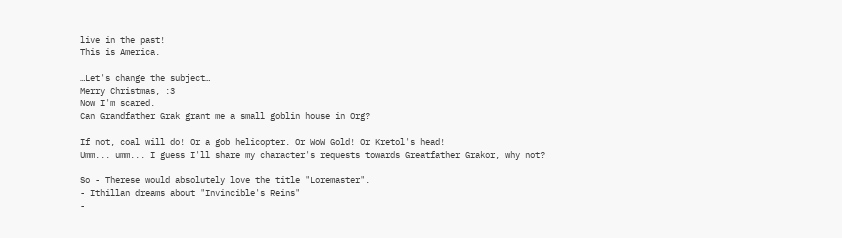live in the past!
This is America.

…Let's change the subject…
Merry Christmas, :3
Now I'm scared.
Can Grandfather Grak grant me a small goblin house in Org?

If not, coal will do! Or a gob helicopter. Or WoW Gold! Or Kretol's head!
Umm... umm... I guess I'll share my character's requests towards Greatfather Grakor, why not?

So - Therese would absolutely love the title "Loremaster".
- Ithillan dreams about "Invincible's Reins"
-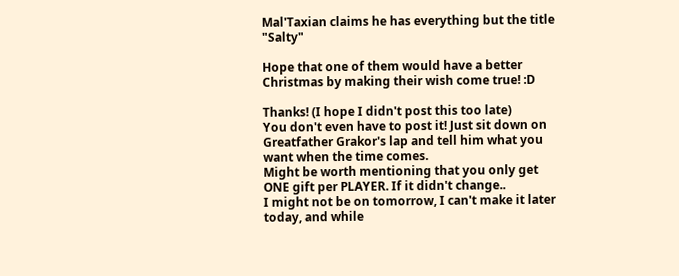Mal'Taxian claims he has everything but the title "Salty"

Hope that one of them would have a better Christmas by making their wish come true! :D

Thanks! (I hope I didn't post this too late)
You don't even have to post it! Just sit down on Greatfather Grakor's lap and tell him what you want when the time comes.
Might be worth mentioning that you only get ONE gift per PLAYER. If it didn't change..
I might not be on tomorrow, I can't make it later today, and while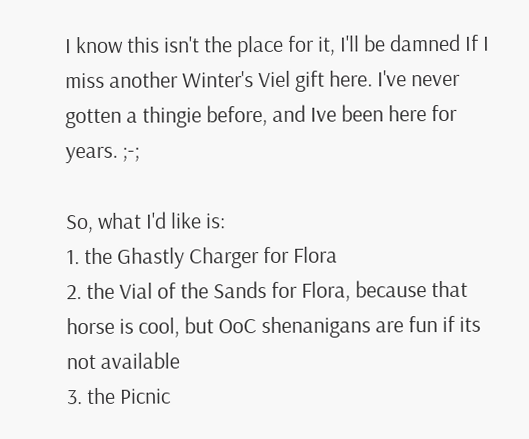I know this isn't the place for it, I'll be damned If I miss another Winter's Viel gift here. I've never gotten a thingie before, and Ive been here for years. ;-;

So, what I'd like is:
1. the Ghastly Charger for Flora
2. the Vial of the Sands for Flora, because that horse is cool, but OoC shenanigans are fun if its not available
3. the Picnic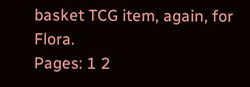basket TCG item, again, for Flora.
Pages: 1 2